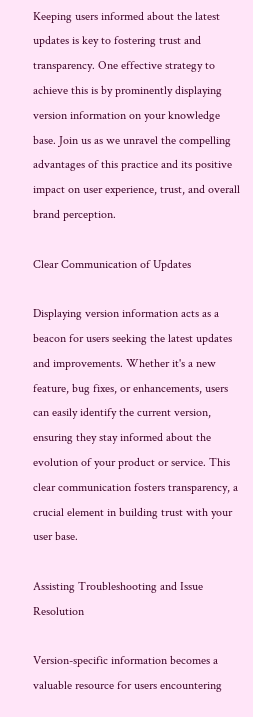Keeping users informed about the latest updates is key to fostering trust and transparency. One effective strategy to achieve this is by prominently displaying version information on your knowledge base. Join us as we unravel the compelling advantages of this practice and its positive impact on user experience, trust, and overall brand perception.

Clear Communication of Updates

Displaying version information acts as a beacon for users seeking the latest updates and improvements. Whether it's a new feature, bug fixes, or enhancements, users can easily identify the current version, ensuring they stay informed about the evolution of your product or service. This clear communication fosters transparency, a crucial element in building trust with your user base.

Assisting Troubleshooting and Issue Resolution

Version-specific information becomes a valuable resource for users encountering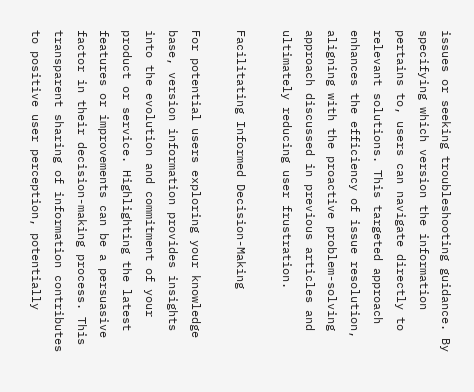issues or seeking troubleshooting guidance. By specifying which version the information pertains to, users can navigate directly to relevant solutions. This targeted approach enhances the efficiency of issue resolution, aligning with the proactive problem-solving approach discussed in previous articles and ultimately reducing user frustration.

Facilitating Informed Decision-Making

For potential users exploring your knowledge base, version information provides insights into the evolution and commitment of your product or service. Highlighting the latest features or improvements can be a persuasive factor in their decision-making process. This transparent sharing of information contributes to positive user perception, potentially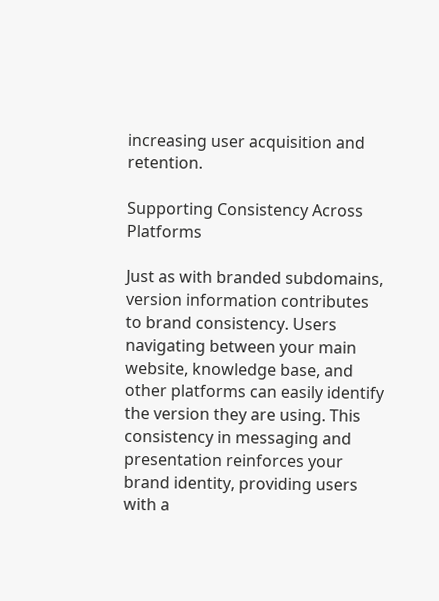increasing user acquisition and retention.

Supporting Consistency Across Platforms

Just as with branded subdomains, version information contributes to brand consistency. Users navigating between your main website, knowledge base, and other platforms can easily identify the version they are using. This consistency in messaging and presentation reinforces your brand identity, providing users with a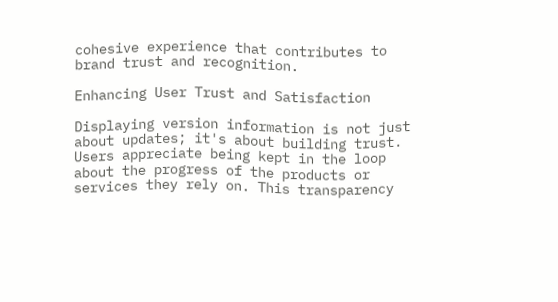cohesive experience that contributes to brand trust and recognition.

Enhancing User Trust and Satisfaction

Displaying version information is not just about updates; it's about building trust. Users appreciate being kept in the loop about the progress of the products or services they rely on. This transparency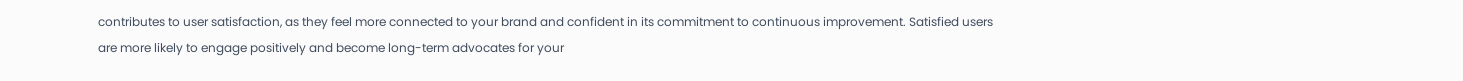contributes to user satisfaction, as they feel more connected to your brand and confident in its commitment to continuous improvement. Satisfied users are more likely to engage positively and become long-term advocates for your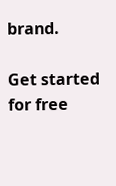brand.

Get started for free